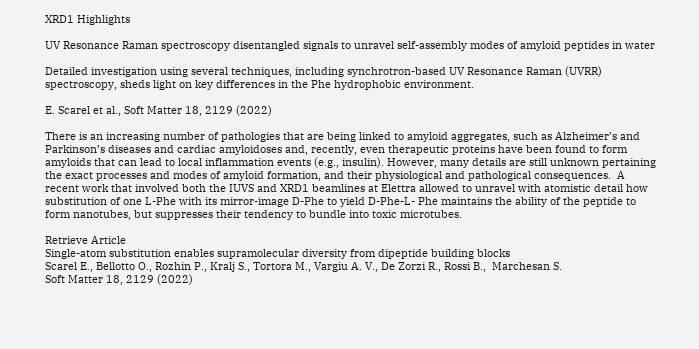XRD1 Highlights

UV Resonance Raman spectroscopy disentangled signals to unravel self-assembly modes of amyloid peptides in water

Detailed investigation using several techniques, including synchrotron-based UV Resonance Raman (UVRR) spectroscopy, sheds light on key differences in the Phe hydrophobic environment.

E. Scarel et al., Soft Matter 18, 2129 (2022)

There is an increasing number of pathologies that are being linked to amyloid aggregates, such as Alzheimer’s and Parkinson’s diseases and cardiac amyloidoses and, recently, even therapeutic proteins have been found to form amyloids that can lead to local inflammation events (e.g., insulin). However, many details are still unknown pertaining the exact processes and modes of amyloid formation, and their physiological and pathological consequences.  A recent work that involved both the IUVS and XRD1 beamlines at Elettra allowed to unravel with atomistic detail how substitution of one L-Phe with its mirror-image D-Phe to yield D-Phe-L- Phe maintains the ability of the peptide to form nanotubes, but suppresses their tendency to bundle into toxic microtubes.

Retrieve Article
Single-atom substitution enables supramolecular diversity from dipeptide building blocks
Scarel E., Bellotto O., Rozhin P., Kralj S., Tortora M., Vargiu A. V., De Zorzi R., Rossi B.,  Marchesan S.
Soft Matter 18, 2129 (2022)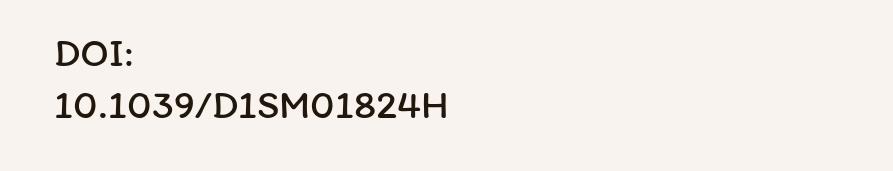DOI: 10.1039/D1SM01824H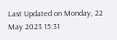Last Updated on Monday, 22 May 2023 15:31